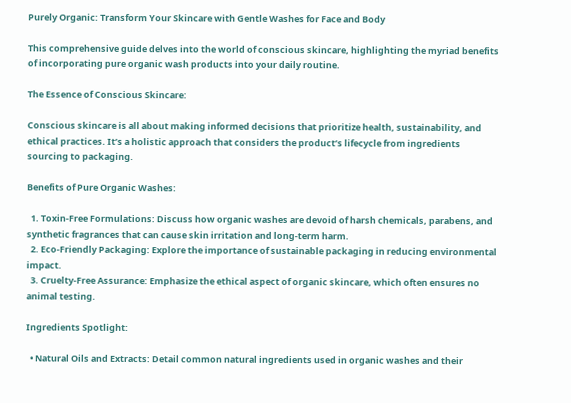Purely Organic: Transform Your Skincare with Gentle Washes for Face and Body

This comprehensive guide delves into the world of conscious skincare, highlighting the myriad benefits of incorporating pure organic wash products into your daily routine.

The Essence of Conscious Skincare:

Conscious skincare is all about making informed decisions that prioritize health, sustainability, and ethical practices. It’s a holistic approach that considers the product’s lifecycle from ingredients sourcing to packaging.

Benefits of Pure Organic Washes:

  1. Toxin-Free Formulations: Discuss how organic washes are devoid of harsh chemicals, parabens, and synthetic fragrances that can cause skin irritation and long-term harm.
  2. Eco-Friendly Packaging: Explore the importance of sustainable packaging in reducing environmental impact.
  3. Cruelty-Free Assurance: Emphasize the ethical aspect of organic skincare, which often ensures no animal testing.

Ingredients Spotlight:

  • Natural Oils and Extracts: Detail common natural ingredients used in organic washes and their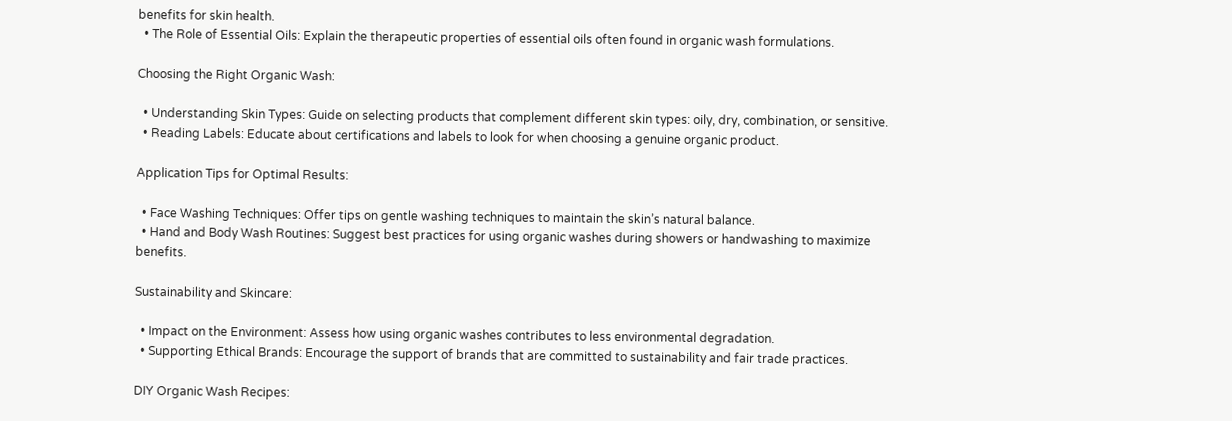benefits for skin health.
  • The Role of Essential Oils: Explain the therapeutic properties of essential oils often found in organic wash formulations.

Choosing the Right Organic Wash:

  • Understanding Skin Types: Guide on selecting products that complement different skin types: oily, dry, combination, or sensitive.
  • Reading Labels: Educate about certifications and labels to look for when choosing a genuine organic product.

Application Tips for Optimal Results:

  • Face Washing Techniques: Offer tips on gentle washing techniques to maintain the skin’s natural balance.
  • Hand and Body Wash Routines: Suggest best practices for using organic washes during showers or handwashing to maximize benefits.

Sustainability and Skincare:

  • Impact on the Environment: Assess how using organic washes contributes to less environmental degradation.
  • Supporting Ethical Brands: Encourage the support of brands that are committed to sustainability and fair trade practices.

DIY Organic Wash Recipes: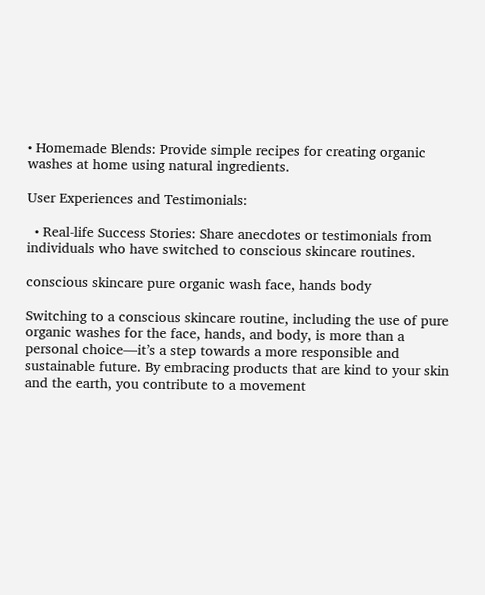• Homemade Blends: Provide simple recipes for creating organic washes at home using natural ingredients.

User Experiences and Testimonials:

  • Real-life Success Stories: Share anecdotes or testimonials from individuals who have switched to conscious skincare routines.

conscious skincare pure organic wash face, hands body

Switching to a conscious skincare routine, including the use of pure organic washes for the face, hands, and body, is more than a personal choice—it’s a step towards a more responsible and sustainable future. By embracing products that are kind to your skin and the earth, you contribute to a movement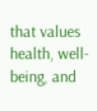that values health, well-being, and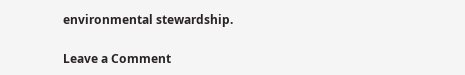environmental stewardship.

Leave a Comment